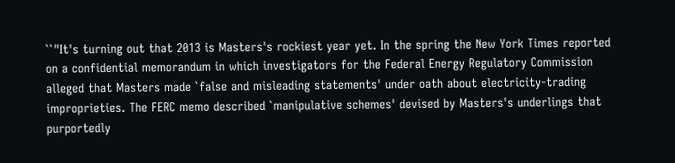``"It's turning out that 2013 is Masters's rockiest year yet. In the spring the New York Times reported on a confidential memorandum in which investigators for the Federal Energy Regulatory Commission alleged that Masters made `false and misleading statements' under oath about electricity-trading improprieties. The FERC memo described `manipulative schemes' devised by Masters's underlings that purportedly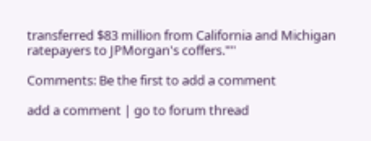transferred $83 million from California and Michigan ratepayers to JPMorgan's coffers."''

Comments: Be the first to add a comment

add a comment | go to forum thread